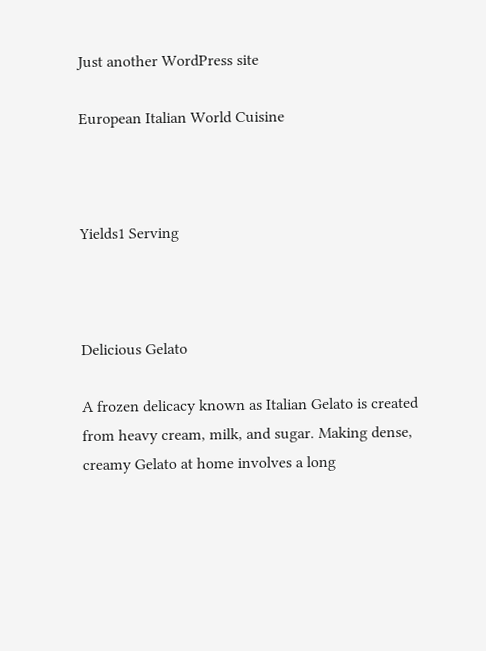Just another WordPress site

European Italian World Cuisine



Yields1 Serving



Delicious Gelato

A frozen delicacy known as Italian Gelato is created from heavy cream, milk, and sugar. Making dense, creamy Gelato at home involves a long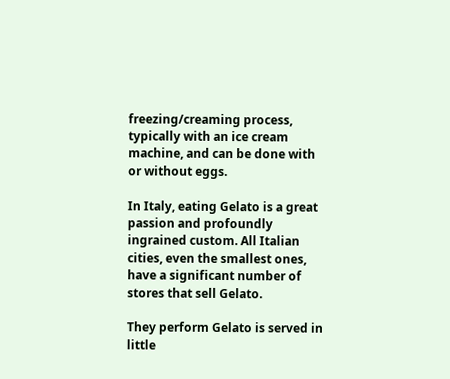freezing/creaming process, typically with an ice cream machine, and can be done with or without eggs.

In Italy, eating Gelato is a great passion and profoundly ingrained custom. All Italian cities, even the smallest ones, have a significant number of stores that sell Gelato.

They perform Gelato is served in little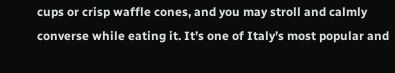cups or crisp waffle cones, and you may stroll and calmly converse while eating it. It’s one of Italy’s most popular and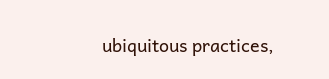ubiquitous practices,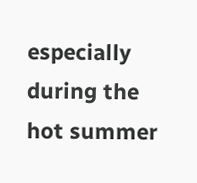especially during the hot summer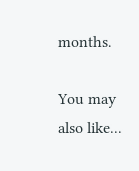months.

You may also like...